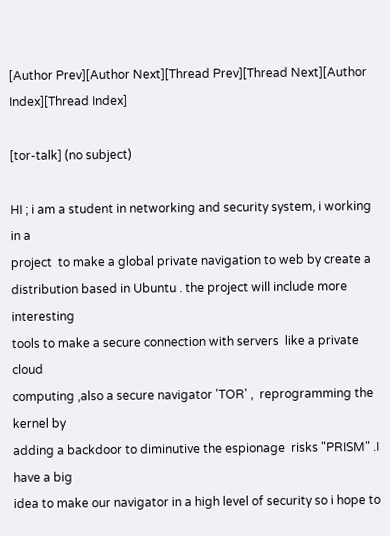[Author Prev][Author Next][Thread Prev][Thread Next][Author Index][Thread Index]

[tor-talk] (no subject)

HI ; i am a student in networking and security system, i working in a
project  to make a global private navigation to web by create a
distribution based in Ubuntu . the project will include more interesting
tools to make a secure connection with servers  like a private cloud
computing ,also a secure navigator 'TOR' ,  reprogramming the kernel by
adding a backdoor to diminutive the espionage  risks "PRISM" .I have a big
idea to make our navigator in a high level of security so i hope to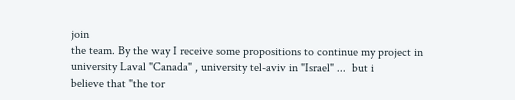join
the team. By the way I receive some propositions to continue my project in
university Laval "Canada" , university tel-aviv in "Israel" ...  but i
believe that "the tor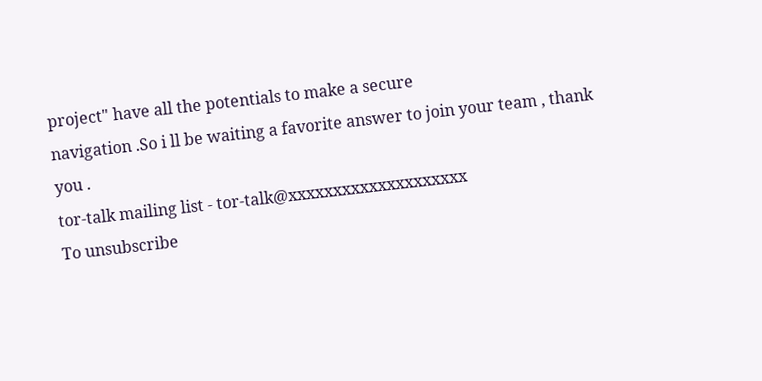project" have all the potentials to make a secure
navigation .So i ll be waiting a favorite answer to join your team , thank
you .
tor-talk mailing list - tor-talk@xxxxxxxxxxxxxxxxxxxx
To unsubscribe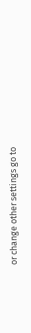or change other settings go to